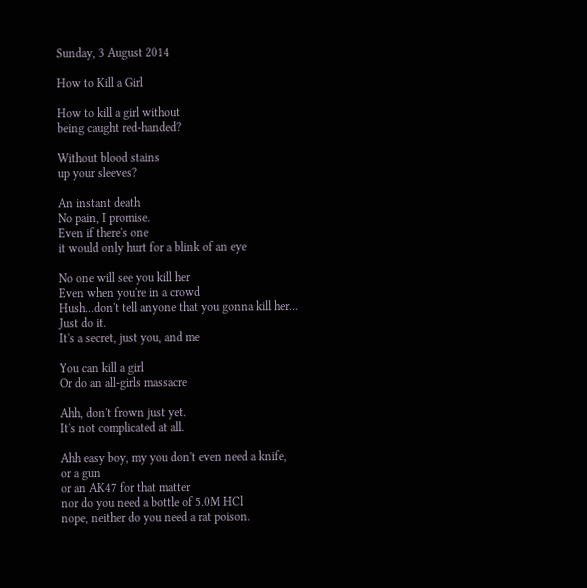Sunday, 3 August 2014

How to Kill a Girl

How to kill a girl without
being caught red-handed?

Without blood stains
up your sleeves?

An instant death
No pain, I promise.
Even if there's one
it would only hurt for a blink of an eye

No one will see you kill her
Even when you're in a crowd
Hush...don't tell anyone that you gonna kill her...
Just do it.
It's a secret, just you, and me

You can kill a girl
Or do an all-girls massacre

Ahh, don't frown just yet.
It's not complicated at all.

Ahh easy boy, my you don't even need a knife,
or a gun
or an AK47 for that matter
nor do you need a bottle of 5.0M HCl
nope, neither do you need a rat poison.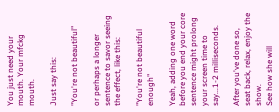You just need your mouth. Your mfckg mouth.

Just say this:

"You're not beautiful"

or perhaps a longer sentence to savor seeing the effect, like this:

"You're not beautiful enough"

Yeah, adding one word before you end your core sentence might prolong your screen time to say...1-2 milliseconds.

After you've done so, seat back, relax, enjoy the show.
See how she will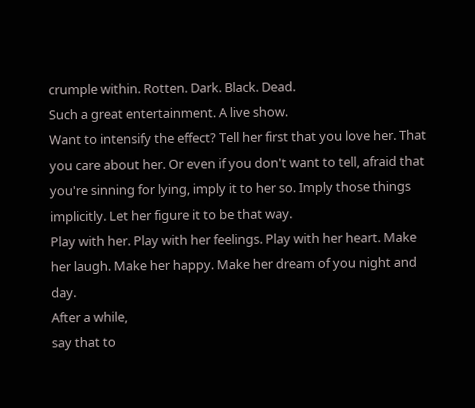crumple within. Rotten. Dark. Black. Dead.
Such a great entertainment. A live show.
Want to intensify the effect? Tell her first that you love her. That you care about her. Or even if you don't want to tell, afraid that you're sinning for lying, imply it to her so. Imply those things implicitly. Let her figure it to be that way.
Play with her. Play with her feelings. Play with her heart. Make her laugh. Make her happy. Make her dream of you night and day.
After a while,
say that to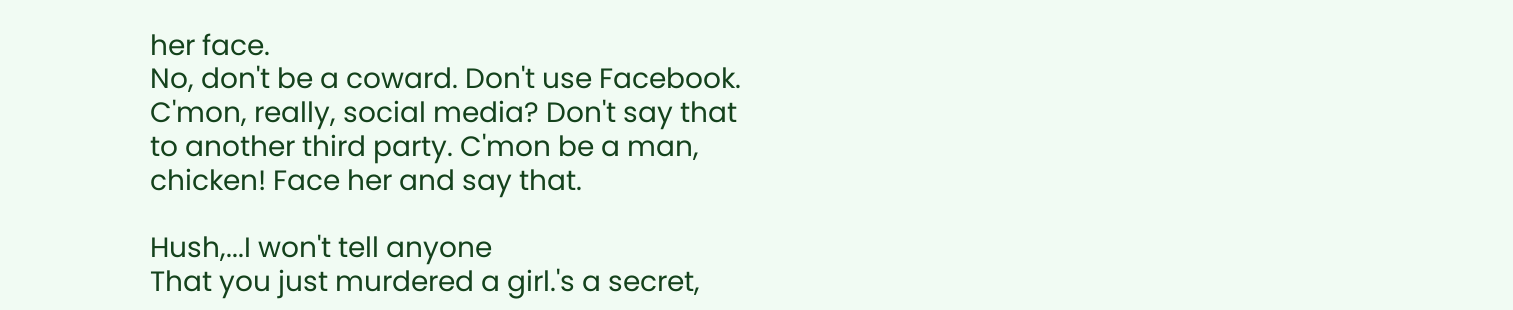her face.
No, don't be a coward. Don't use Facebook. C'mon, really, social media? Don't say that to another third party. C'mon be a man, chicken! Face her and say that.

Hush,...I won't tell anyone
That you just murdered a girl.'s a secret,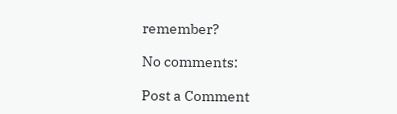remember?

No comments:

Post a Comment